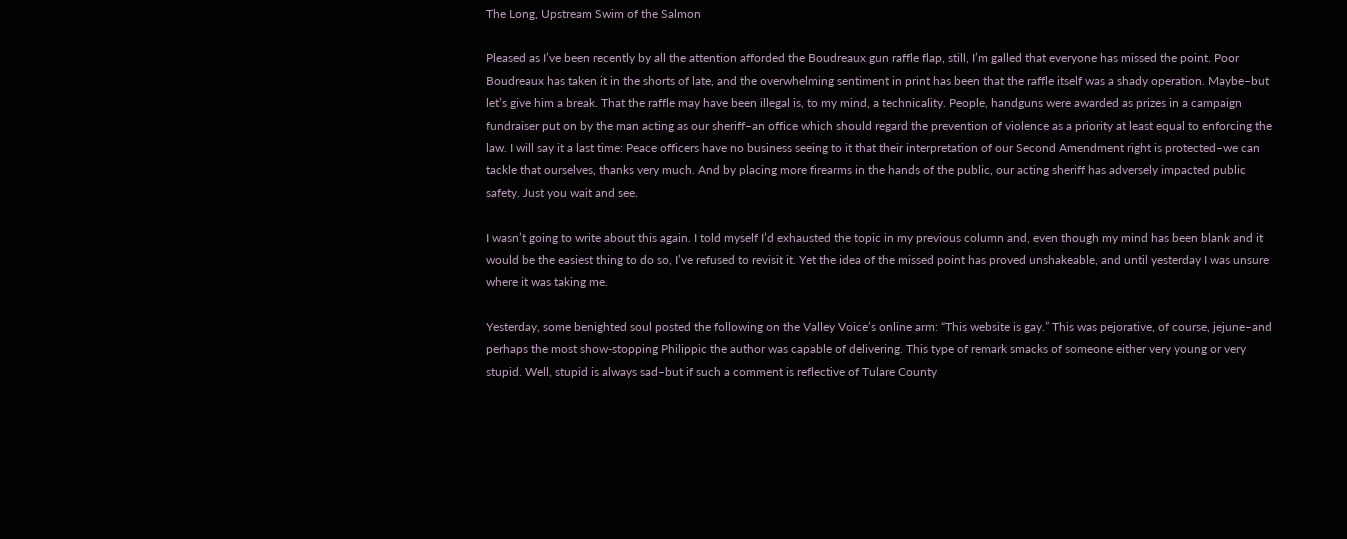The Long, Upstream Swim of the Salmon

Pleased as I’ve been recently by all the attention afforded the Boudreaux gun raffle flap, still, I’m galled that everyone has missed the point. Poor Boudreaux has taken it in the shorts of late, and the overwhelming sentiment in print has been that the raffle itself was a shady operation. Maybe–but let’s give him a break. That the raffle may have been illegal is, to my mind, a technicality. People, handguns were awarded as prizes in a campaign fundraiser put on by the man acting as our sheriff–an office which should regard the prevention of violence as a priority at least equal to enforcing the law. I will say it a last time: Peace officers have no business seeing to it that their interpretation of our Second Amendment right is protected–we can tackle that ourselves, thanks very much. And by placing more firearms in the hands of the public, our acting sheriff has adversely impacted public safety. Just you wait and see.

I wasn’t going to write about this again. I told myself I’d exhausted the topic in my previous column and, even though my mind has been blank and it would be the easiest thing to do so, I’ve refused to revisit it. Yet the idea of the missed point has proved unshakeable, and until yesterday I was unsure where it was taking me.

Yesterday, some benighted soul posted the following on the Valley Voice’s online arm: “This website is gay.” This was pejorative, of course, jejune–and perhaps the most show-stopping Philippic the author was capable of delivering. This type of remark smacks of someone either very young or very stupid. Well, stupid is always sad–but if such a comment is reflective of Tulare County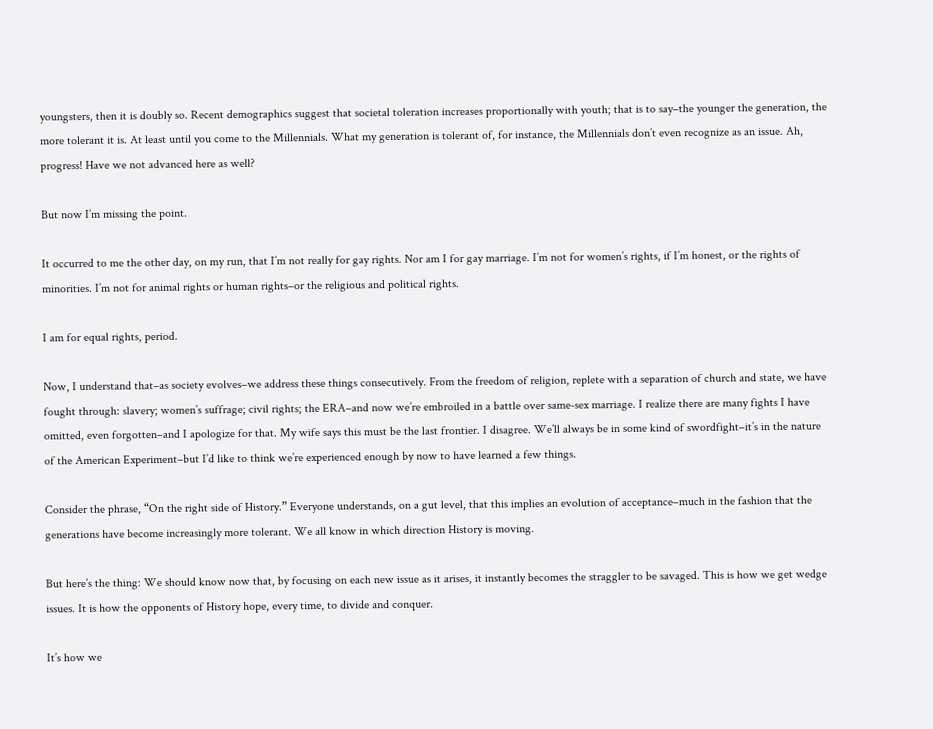youngsters, then it is doubly so. Recent demographics suggest that societal toleration increases proportionally with youth; that is to say–the younger the generation, the more tolerant it is. At least until you come to the Millennials. What my generation is tolerant of, for instance, the Millennials don’t even recognize as an issue. Ah, progress! Have we not advanced here as well?

But now I’m missing the point.

It occurred to me the other day, on my run, that I’m not really for gay rights. Nor am I for gay marriage. I’m not for women’s rights, if I’m honest, or the rights of minorities. I’m not for animal rights or human rights–or the religious and political rights.

I am for equal rights, period.

Now, I understand that–as society evolves–we address these things consecutively. From the freedom of religion, replete with a separation of church and state, we have fought through: slavery; women’s suffrage; civil rights; the ERA–and now we’re embroiled in a battle over same-sex marriage. I realize there are many fights I have omitted, even forgotten–and I apologize for that. My wife says this must be the last frontier. I disagree. We’ll always be in some kind of swordfight–it’s in the nature of the American Experiment–but I’d like to think we’re experienced enough by now to have learned a few things.

Consider the phrase, “On the right side of History.” Everyone understands, on a gut level, that this implies an evolution of acceptance–much in the fashion that the generations have become increasingly more tolerant. We all know in which direction History is moving.

But here’s the thing: We should know now that, by focusing on each new issue as it arises, it instantly becomes the straggler to be savaged. This is how we get wedge issues. It is how the opponents of History hope, every time, to divide and conquer.

It’s how we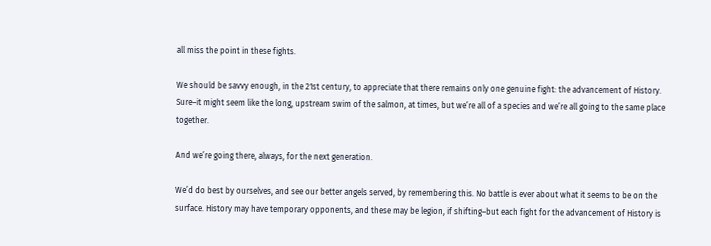all miss the point in these fights.

We should be savvy enough, in the 21st century, to appreciate that there remains only one genuine fight: the advancement of History. Sure–it might seem like the long, upstream swim of the salmon, at times, but we’re all of a species and we’re all going to the same place together.

And we’re going there, always, for the next generation.

We’d do best by ourselves, and see our better angels served, by remembering this. No battle is ever about what it seems to be on the surface. History may have temporary opponents, and these may be legion, if shifting–but each fight for the advancement of History is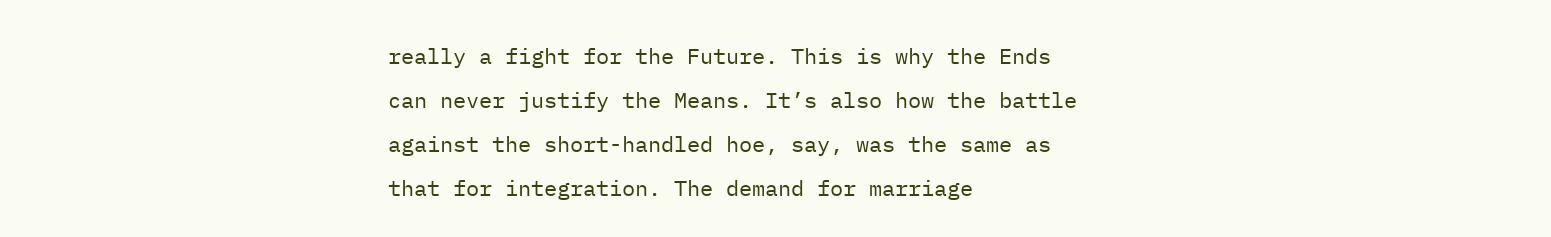really a fight for the Future. This is why the Ends can never justify the Means. It’s also how the battle against the short-handled hoe, say, was the same as that for integration. The demand for marriage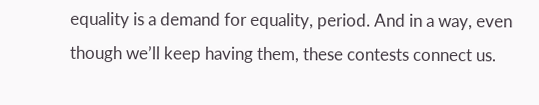equality is a demand for equality, period. And in a way, even though we’ll keep having them, these contests connect us.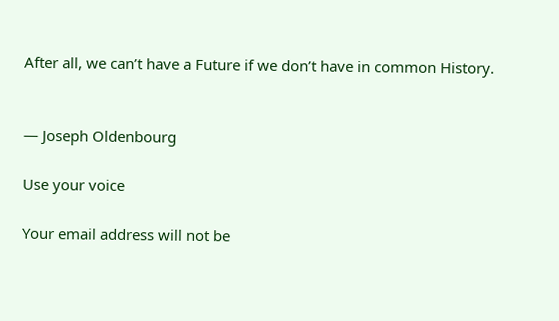After all, we can’t have a Future if we don’t have in common History.


— Joseph Oldenbourg

Use your voice

Your email address will not be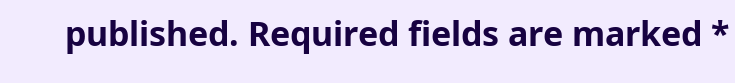published. Required fields are marked *